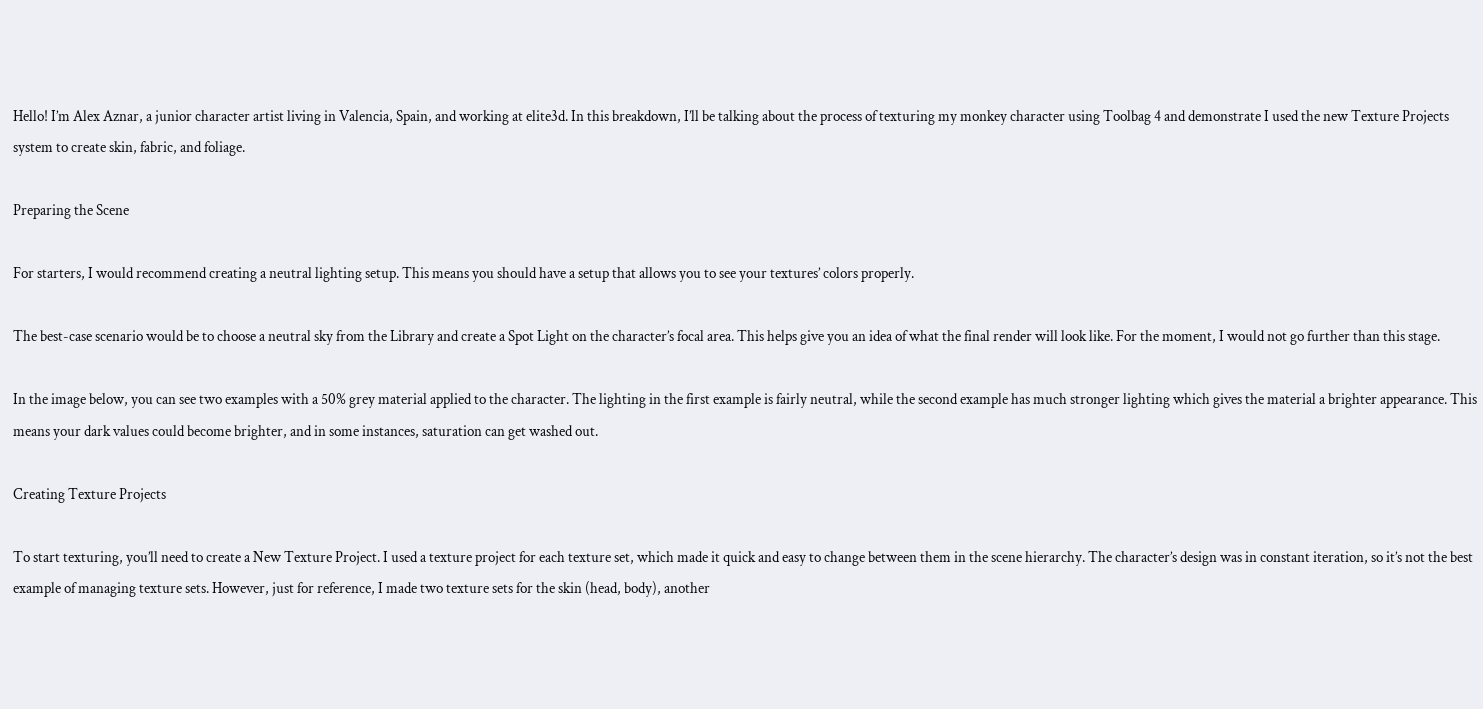Hello! I’m Alex Aznar, a junior character artist living in Valencia, Spain, and working at elite3d. In this breakdown, I’ll be talking about the process of texturing my monkey character using Toolbag 4 and demonstrate I used the new Texture Projects system to create skin, fabric, and foliage.

Preparing the Scene

For starters, I would recommend creating a neutral lighting setup. This means you should have a setup that allows you to see your textures’ colors properly.

The best-case scenario would be to choose a neutral sky from the Library and create a Spot Light on the character’s focal area. This helps give you an idea of what the final render will look like. For the moment, I would not go further than this stage.

In the image below, you can see two examples with a 50% grey material applied to the character. The lighting in the first example is fairly neutral, while the second example has much stronger lighting which gives the material a brighter appearance. This means your dark values could become brighter, and in some instances, saturation can get washed out.

Creating Texture Projects

To start texturing, you’ll need to create a New Texture Project. I used a texture project for each texture set, which made it quick and easy to change between them in the scene hierarchy. The character’s design was in constant iteration, so it’s not the best example of managing texture sets. However, just for reference, I made two texture sets for the skin (head, body), another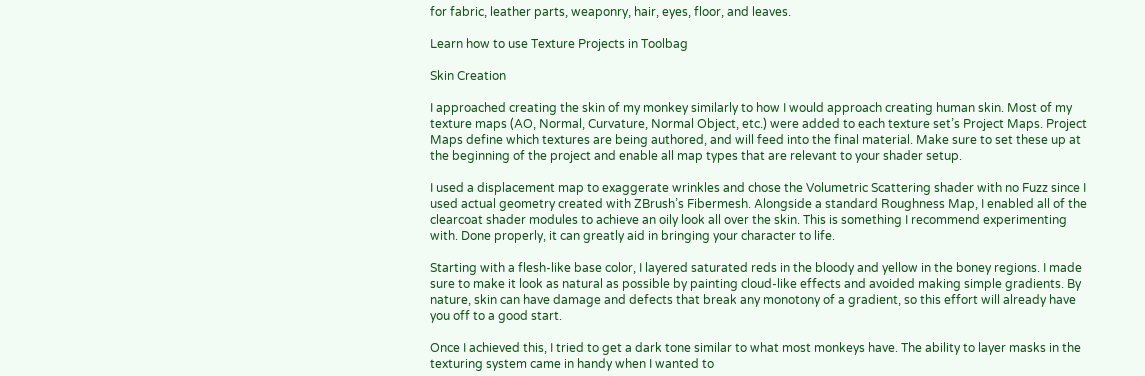for fabric, leather parts, weaponry, hair, eyes, floor, and leaves.

Learn how to use Texture Projects in Toolbag

Skin Creation

I approached creating the skin of my monkey similarly to how I would approach creating human skin. Most of my texture maps (AO, Normal, Curvature, Normal Object, etc.) were added to each texture set’s Project Maps. Project Maps define which textures are being authored, and will feed into the final material. Make sure to set these up at the beginning of the project and enable all map types that are relevant to your shader setup.

I used a displacement map to exaggerate wrinkles and chose the Volumetric Scattering shader with no Fuzz since I used actual geometry created with ZBrush’s Fibermesh. Alongside a standard Roughness Map, I enabled all of the clearcoat shader modules to achieve an oily look all over the skin. This is something I recommend experimenting with. Done properly, it can greatly aid in bringing your character to life.

Starting with a flesh-like base color, I layered saturated reds in the bloody and yellow in the boney regions. I made sure to make it look as natural as possible by painting cloud-like effects and avoided making simple gradients. By nature, skin can have damage and defects that break any monotony of a gradient, so this effort will already have you off to a good start.

Once I achieved this, I tried to get a dark tone similar to what most monkeys have. The ability to layer masks in the texturing system came in handy when I wanted to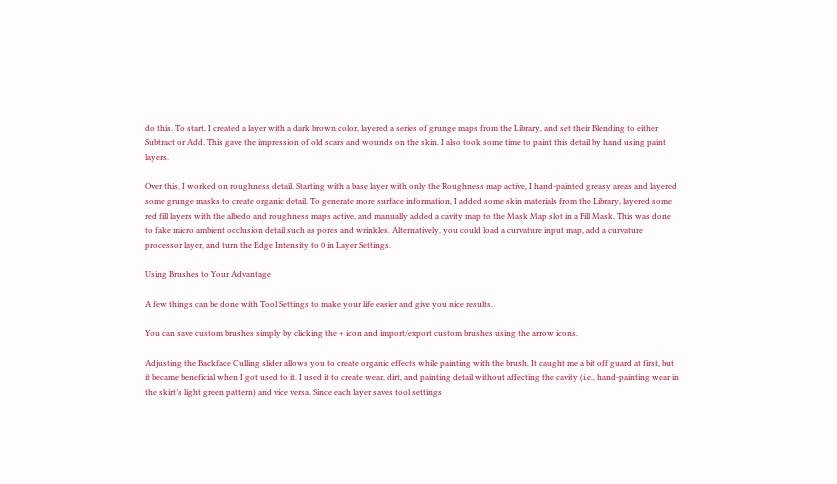do this. To start, I created a layer with a dark brown color, layered a series of grunge maps from the Library, and set their Blending to either Subtract or Add. This gave the impression of old scars and wounds on the skin. I also took some time to paint this detail by hand using paint layers.

Over this, I worked on roughness detail. Starting with a base layer with only the Roughness map active, I hand-painted greasy areas and layered some grunge masks to create organic detail. To generate more surface information, I added some skin materials from the Library, layered some red fill layers with the albedo and roughness maps active, and manually added a cavity map to the Mask Map slot in a Fill Mask. This was done to fake micro ambient occlusion detail such as pores and wrinkles. Alternatively, you could load a curvature input map, add a curvature processor layer, and turn the Edge Intensity to 0 in Layer Settings.

Using Brushes to Your Advantage

A few things can be done with Tool Settings to make your life easier and give you nice results.

You can save custom brushes simply by clicking the + icon and import/export custom brushes using the arrow icons.

Adjusting the Backface Culling slider allows you to create organic effects while painting with the brush. It caught me a bit off guard at first, but it became beneficial when I got used to it. I used it to create wear, dirt, and painting detail without affecting the cavity (i.e., hand-painting wear in the skirt’s light green pattern) and vice versa. Since each layer saves tool settings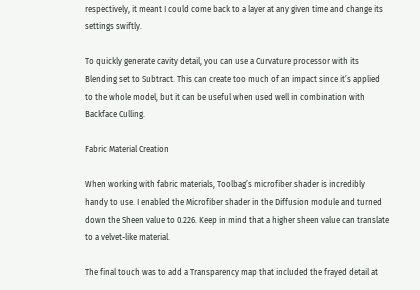respectively, it meant I could come back to a layer at any given time and change its settings swiftly.

To quickly generate cavity detail, you can use a Curvature processor with its Blending set to Subtract. This can create too much of an impact since it’s applied to the whole model, but it can be useful when used well in combination with Backface Culling.

Fabric Material Creation

When working with fabric materials, Toolbag’s microfiber shader is incredibly handy to use. I enabled the Microfiber shader in the Diffusion module and turned down the Sheen value to 0.226. Keep in mind that a higher sheen value can translate to a velvet-like material.

The final touch was to add a Transparency map that included the frayed detail at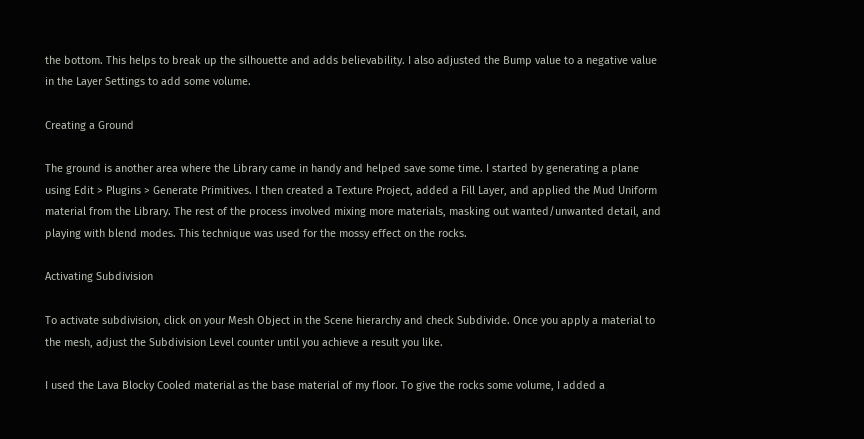the bottom. This helps to break up the silhouette and adds believability. I also adjusted the Bump value to a negative value in the Layer Settings to add some volume.

Creating a Ground

The ground is another area where the Library came in handy and helped save some time. I started by generating a plane using Edit > Plugins > Generate Primitives. I then created a Texture Project, added a Fill Layer, and applied the Mud Uniform material from the Library. The rest of the process involved mixing more materials, masking out wanted/unwanted detail, and playing with blend modes. This technique was used for the mossy effect on the rocks.

Activating Subdivision

To activate subdivision, click on your Mesh Object in the Scene hierarchy and check Subdivide. Once you apply a material to the mesh, adjust the Subdivision Level counter until you achieve a result you like.

I used the Lava Blocky Cooled material as the base material of my floor. To give the rocks some volume, I added a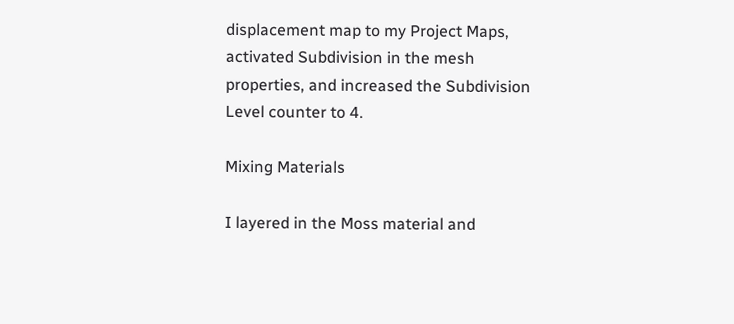displacement map to my Project Maps, activated Subdivision in the mesh properties, and increased the Subdivision Level counter to 4.

Mixing Materials

I layered in the Moss material and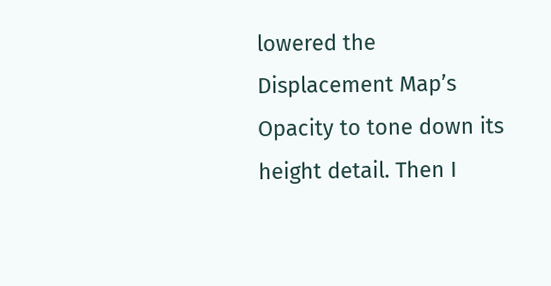lowered the Displacement Map’s Opacity to tone down its height detail. Then I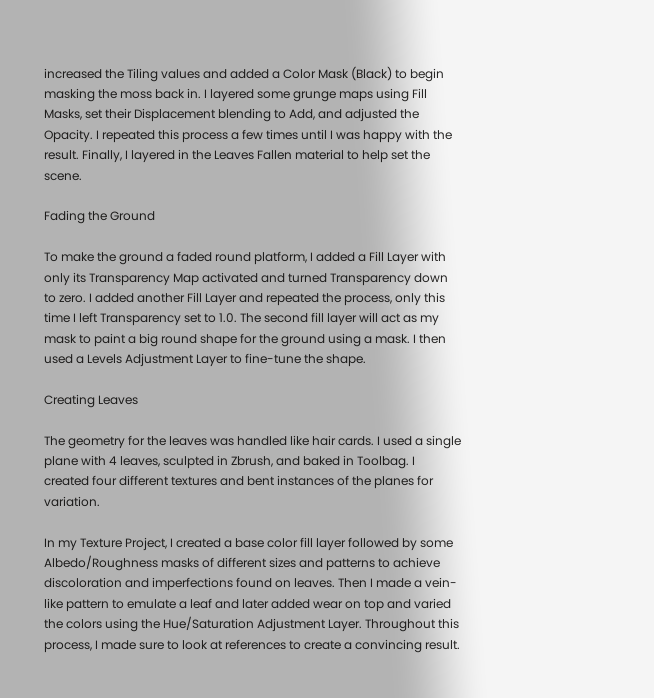increased the Tiling values and added a Color Mask (Black) to begin masking the moss back in. I layered some grunge maps using Fill Masks, set their Displacement blending to Add, and adjusted the Opacity. I repeated this process a few times until I was happy with the result. Finally, I layered in the Leaves Fallen material to help set the scene.

Fading the Ground

To make the ground a faded round platform, I added a Fill Layer with only its Transparency Map activated and turned Transparency down to zero. I added another Fill Layer and repeated the process, only this time I left Transparency set to 1.0. The second fill layer will act as my mask to paint a big round shape for the ground using a mask. I then used a Levels Adjustment Layer to fine-tune the shape.

Creating Leaves

The geometry for the leaves was handled like hair cards. I used a single plane with 4 leaves, sculpted in Zbrush, and baked in Toolbag. I created four different textures and bent instances of the planes for variation.

In my Texture Project, I created a base color fill layer followed by some Albedo/Roughness masks of different sizes and patterns to achieve discoloration and imperfections found on leaves. Then I made a vein-like pattern to emulate a leaf and later added wear on top and varied the colors using the Hue/Saturation Adjustment Layer. Throughout this process, I made sure to look at references to create a convincing result.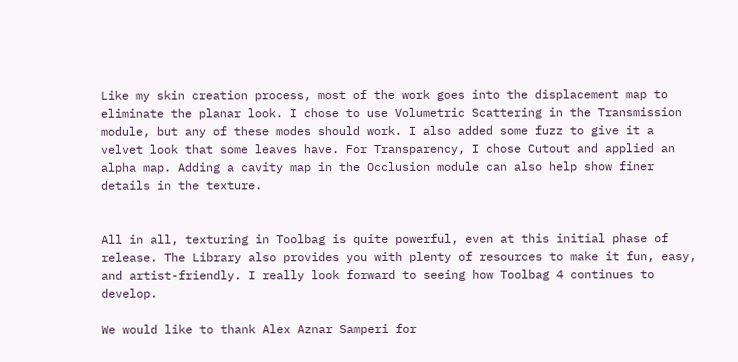Like my skin creation process, most of the work goes into the displacement map to eliminate the planar look. I chose to use Volumetric Scattering in the Transmission module, but any of these modes should work. I also added some fuzz to give it a velvet look that some leaves have. For Transparency, I chose Cutout and applied an alpha map. Adding a cavity map in the Occlusion module can also help show finer details in the texture.


All in all, texturing in Toolbag is quite powerful, even at this initial phase of release. The Library also provides you with plenty of resources to make it fun, easy, and artist-friendly. I really look forward to seeing how Toolbag 4 continues to develop.

We would like to thank Alex Aznar Samperi for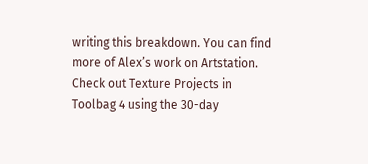writing this breakdown. You can find more of Alex’s work on Artstation. Check out Texture Projects in Toolbag 4 using the 30-day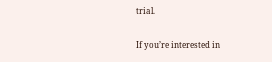trial.

If you’re interested in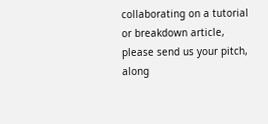collaborating on a tutorial or breakdown article, please send us your pitch, along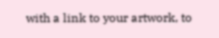with a link to your artwork, to